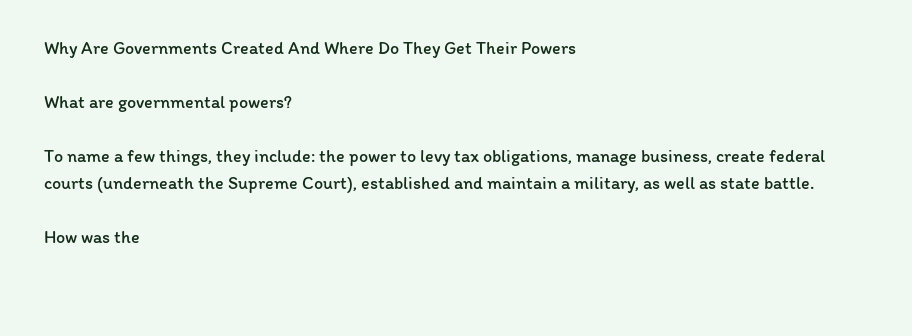Why Are Governments Created And Where Do They Get Their Powers

What are governmental powers?

To name a few things, they include: the power to levy tax obligations, manage business, create federal courts (underneath the Supreme Court), established and maintain a military, as well as state battle.

How was the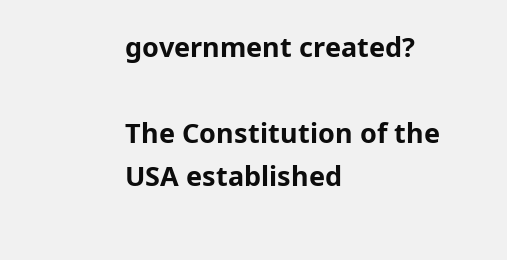government created?

The Constitution of the USA established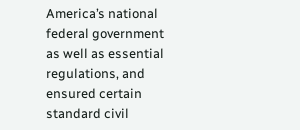America’s national federal government as well as essential regulations, and ensured certain standard civil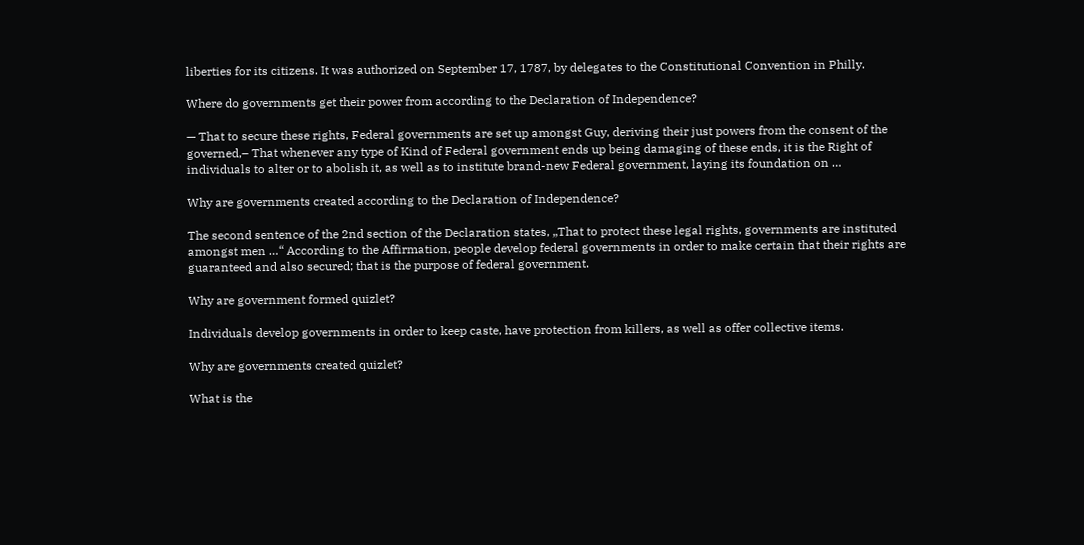liberties for its citizens. It was authorized on September 17, 1787, by delegates to the Constitutional Convention in Philly.

Where do governments get their power from according to the Declaration of Independence?

— That to secure these rights, Federal governments are set up amongst Guy, deriving their just powers from the consent of the governed,– That whenever any type of Kind of Federal government ends up being damaging of these ends, it is the Right of individuals to alter or to abolish it, as well as to institute brand-new Federal government, laying its foundation on …

Why are governments created according to the Declaration of Independence?

The second sentence of the 2nd section of the Declaration states, „That to protect these legal rights, governments are instituted amongst men …“ According to the Affirmation, people develop federal governments in order to make certain that their rights are guaranteed and also secured; that is the purpose of federal government.

Why are government formed quizlet?

Individuals develop governments in order to keep caste, have protection from killers, as well as offer collective items.

Why are governments created quizlet?

What is the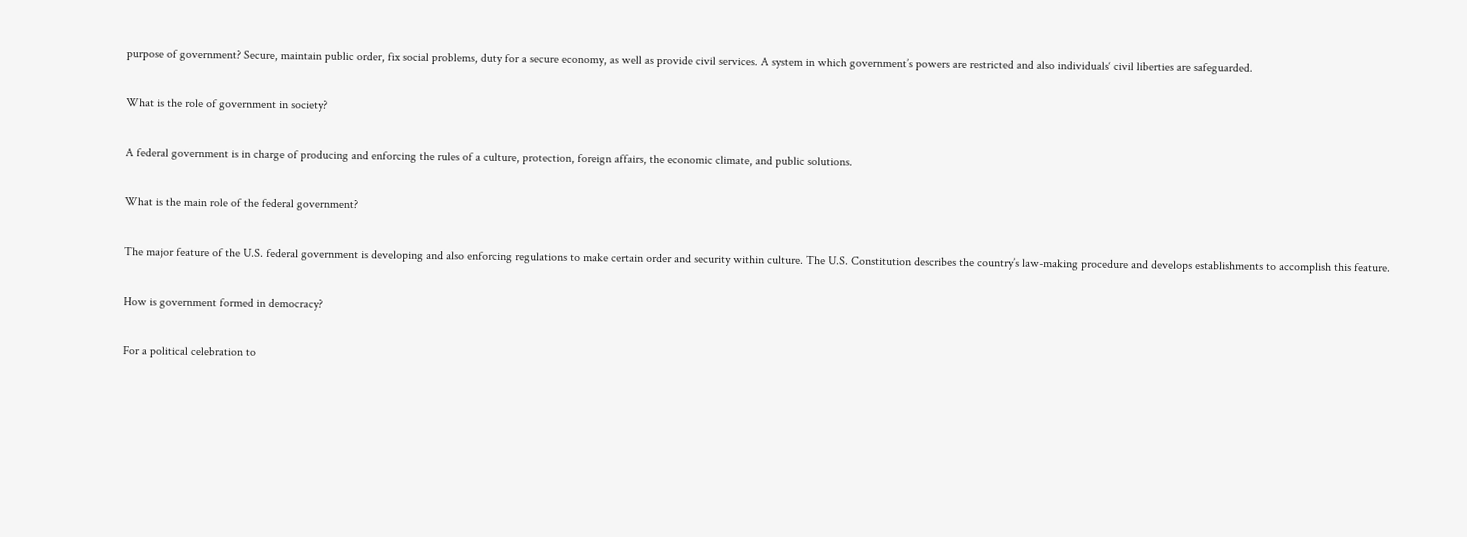purpose of government? Secure, maintain public order, fix social problems, duty for a secure economy, as well as provide civil services. A system in which government’s powers are restricted and also individuals‘ civil liberties are safeguarded.

What is the role of government in society?

A federal government is in charge of producing and enforcing the rules of a culture, protection, foreign affairs, the economic climate, and public solutions.

What is the main role of the federal government?

The major feature of the U.S. federal government is developing and also enforcing regulations to make certain order and security within culture. The U.S. Constitution describes the country’s law-making procedure and develops establishments to accomplish this feature.

How is government formed in democracy?

For a political celebration to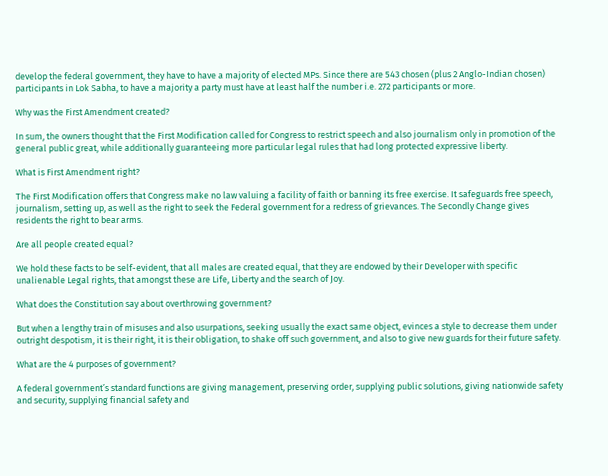develop the federal government, they have to have a majority of elected MPs. Since there are 543 chosen (plus 2 Anglo-Indian chosen) participants in Lok Sabha, to have a majority a party must have at least half the number i.e. 272 participants or more.

Why was the First Amendment created?

In sum, the owners thought that the First Modification called for Congress to restrict speech and also journalism only in promotion of the general public great, while additionally guaranteeing more particular legal rules that had long protected expressive liberty.

What is First Amendment right?

The First Modification offers that Congress make no law valuing a facility of faith or banning its free exercise. It safeguards free speech, journalism, setting up, as well as the right to seek the Federal government for a redress of grievances. The Secondly Change gives residents the right to bear arms.

Are all people created equal?

We hold these facts to be self-evident, that all males are created equal, that they are endowed by their Developer with specific unalienable Legal rights, that amongst these are Life, Liberty and the search of Joy.

What does the Constitution say about overthrowing government?

But when a lengthy train of misuses and also usurpations, seeking usually the exact same object, evinces a style to decrease them under outright despotism, it is their right, it is their obligation, to shake off such government, and also to give new guards for their future safety.

What are the 4 purposes of government?

A federal government’s standard functions are giving management, preserving order, supplying public solutions, giving nationwide safety and security, supplying financial safety and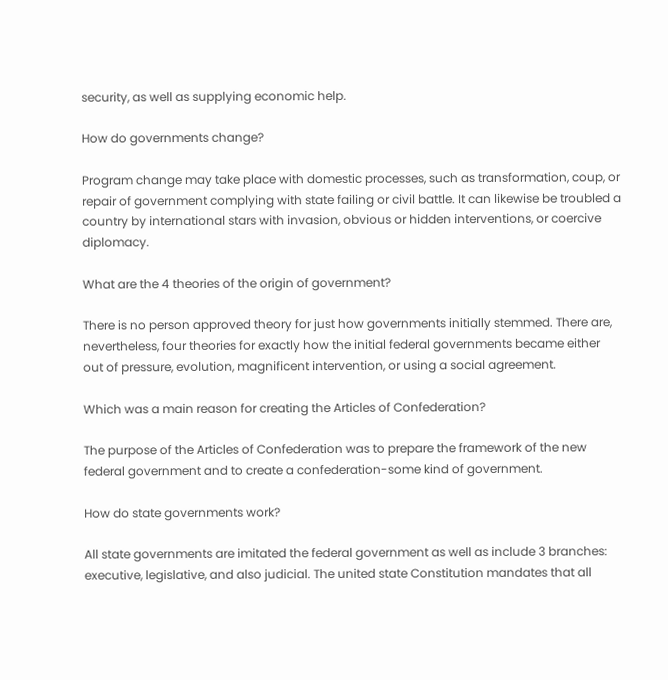security, as well as supplying economic help.

How do governments change?

Program change may take place with domestic processes, such as transformation, coup, or repair of government complying with state failing or civil battle. It can likewise be troubled a country by international stars with invasion, obvious or hidden interventions, or coercive diplomacy.

What are the 4 theories of the origin of government?

There is no person approved theory for just how governments initially stemmed. There are, nevertheless, four theories for exactly how the initial federal governments became either out of pressure, evolution, magnificent intervention, or using a social agreement.

Which was a main reason for creating the Articles of Confederation?

The purpose of the Articles of Confederation was to prepare the framework of the new federal government and to create a confederation-some kind of government.

How do state governments work?

All state governments are imitated the federal government as well as include 3 branches: executive, legislative, and also judicial. The united state Constitution mandates that all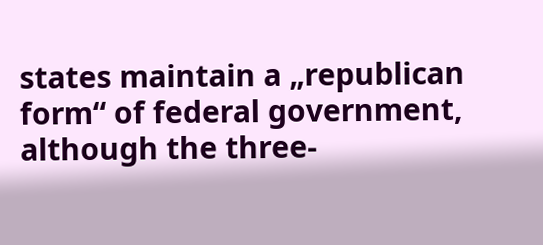states maintain a „republican form“ of federal government, although the three-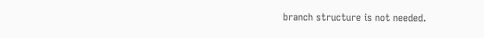branch structure is not needed.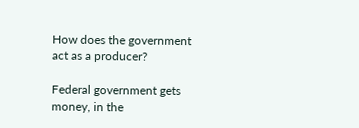How does the government act as a producer?

Federal government gets money, in the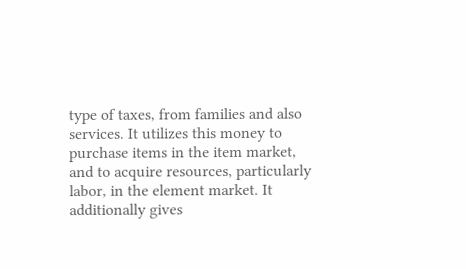type of taxes, from families and also services. It utilizes this money to purchase items in the item market, and to acquire resources, particularly labor, in the element market. It additionally gives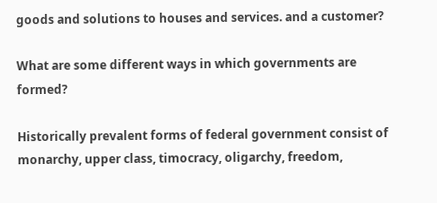goods and solutions to houses and services. and a customer?

What are some different ways in which governments are formed?

Historically prevalent forms of federal government consist of monarchy, upper class, timocracy, oligarchy, freedom,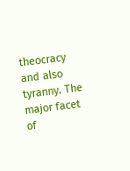theocracy and also tyranny. The major facet of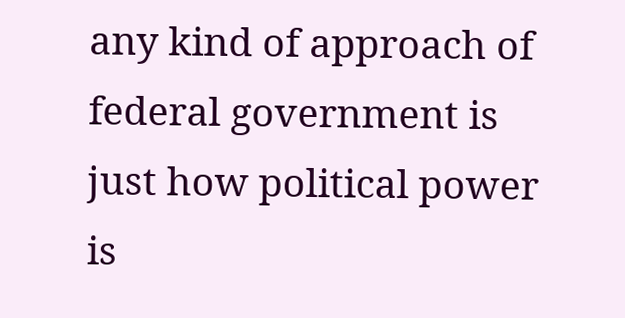any kind of approach of federal government is just how political power is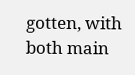gotten, with both main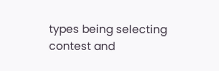types being selecting contest and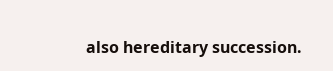also hereditary succession.